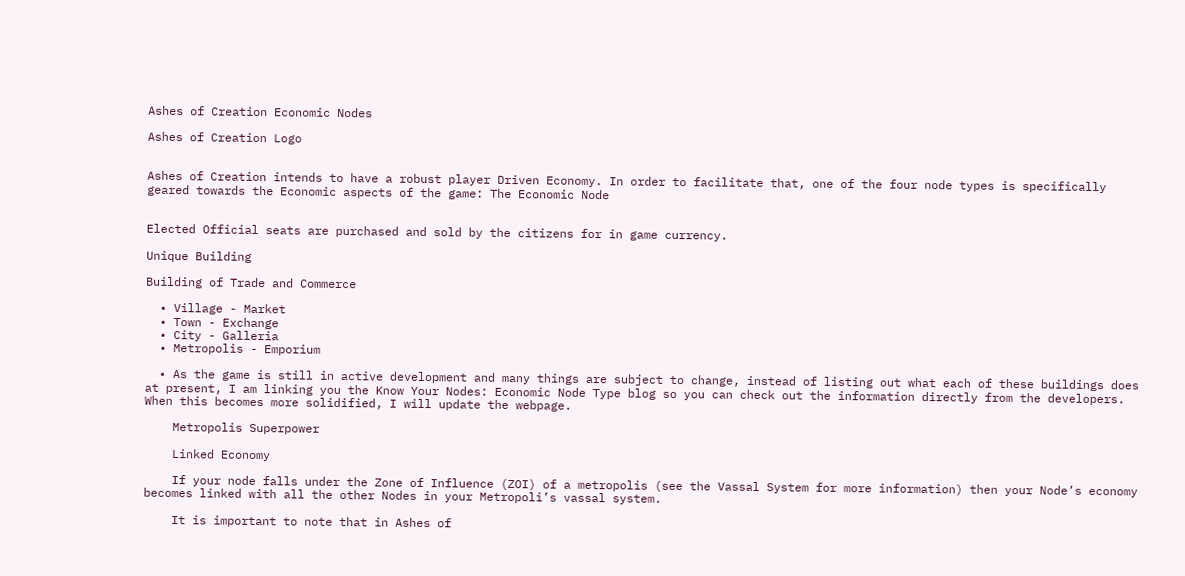Ashes of Creation Economic Nodes

Ashes of Creation Logo


Ashes of Creation intends to have a robust player Driven Economy. In order to facilitate that, one of the four node types is specifically geared towards the Economic aspects of the game: The Economic Node


Elected Official seats are purchased and sold by the citizens for in game currency.

Unique Building

Building of Trade and Commerce

  • Village - Market
  • Town - Exchange
  • City - Galleria
  • Metropolis - Emporium

  • As the game is still in active development and many things are subject to change, instead of listing out what each of these buildings does at present, I am linking you the Know Your Nodes: Economic Node Type blog so you can check out the information directly from the developers. When this becomes more solidified, I will update the webpage.

    Metropolis Superpower

    Linked Economy

    If your node falls under the Zone of Influence (ZOI) of a metropolis (see the Vassal System for more information) then your Node’s economy becomes linked with all the other Nodes in your Metropoli’s vassal system.

    It is important to note that in Ashes of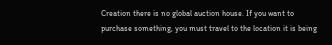Creation there is no global auction house. If you want to purchase something, you must travel to the location it is being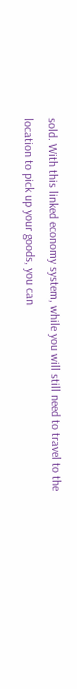sold. With this linked economy system, while you will still need to travel to the location to pick up your goods, you can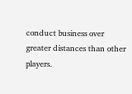conduct business over greater distances than other players.